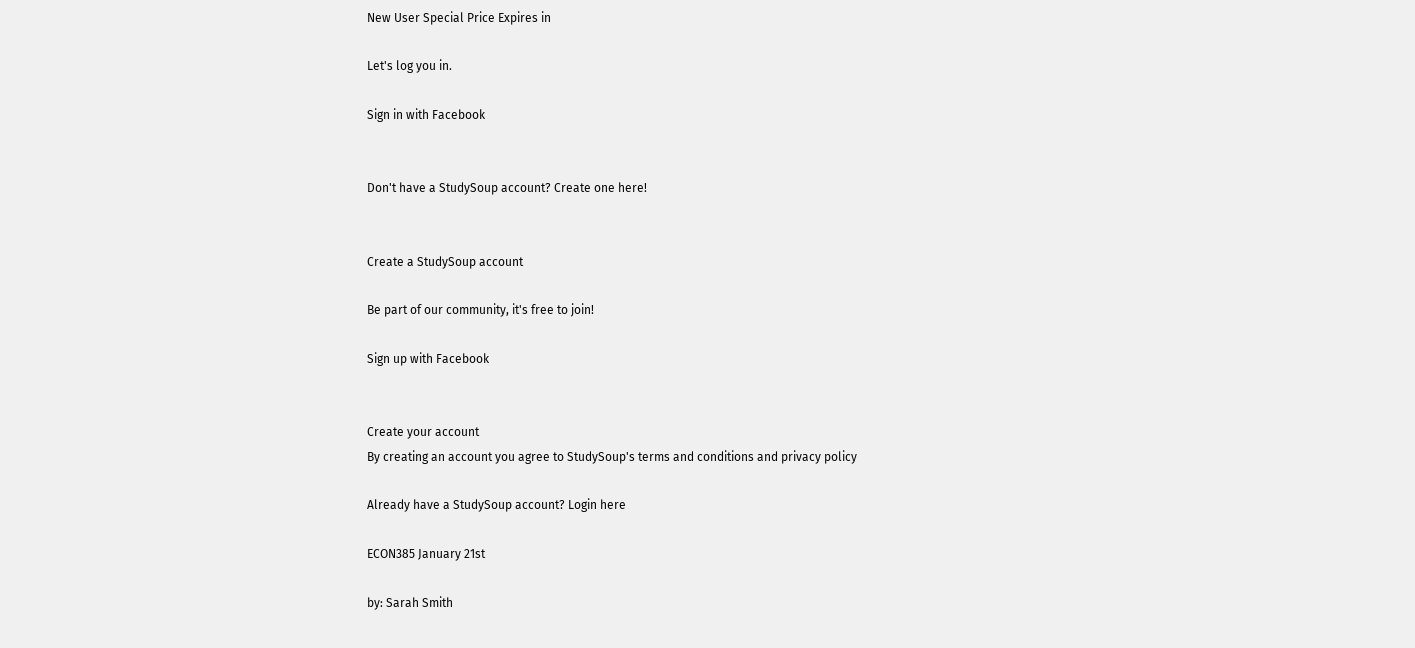New User Special Price Expires in

Let's log you in.

Sign in with Facebook


Don't have a StudySoup account? Create one here!


Create a StudySoup account

Be part of our community, it's free to join!

Sign up with Facebook


Create your account
By creating an account you agree to StudySoup's terms and conditions and privacy policy

Already have a StudySoup account? Login here

ECON385 January 21st

by: Sarah Smith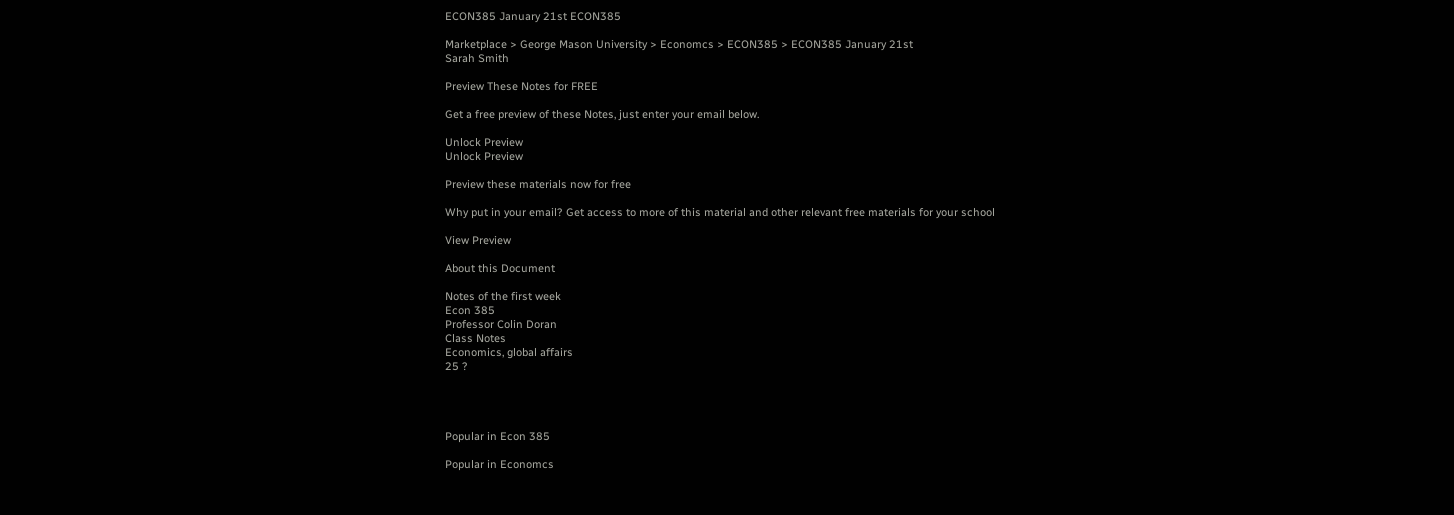ECON385 January 21st ECON385

Marketplace > George Mason University > Economcs > ECON385 > ECON385 January 21st
Sarah Smith

Preview These Notes for FREE

Get a free preview of these Notes, just enter your email below.

Unlock Preview
Unlock Preview

Preview these materials now for free

Why put in your email? Get access to more of this material and other relevant free materials for your school

View Preview

About this Document

Notes of the first week
Econ 385
Professor Colin Doran
Class Notes
Economics, global affairs
25 ?




Popular in Econ 385

Popular in Economcs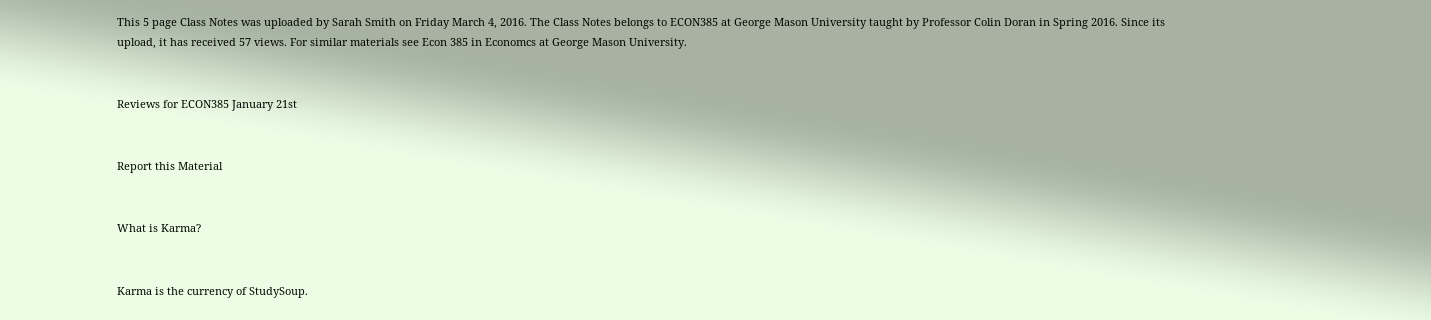This 5 page Class Notes was uploaded by Sarah Smith on Friday March 4, 2016. The Class Notes belongs to ECON385 at George Mason University taught by Professor Colin Doran in Spring 2016. Since its upload, it has received 57 views. For similar materials see Econ 385 in Economcs at George Mason University.


Reviews for ECON385 January 21st


Report this Material


What is Karma?


Karma is the currency of StudySoup.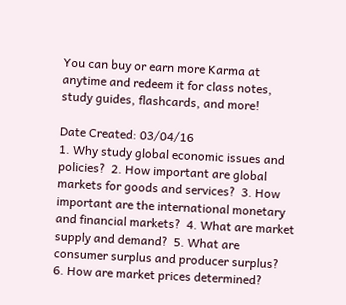You can buy or earn more Karma at anytime and redeem it for class notes, study guides, flashcards, and more!

Date Created: 03/04/16
1. Why study global economic issues and policies?  2. How important are global markets for goods and services?  3. How important are the international monetary and financial markets?  4. What are market supply and demand?  5. What are consumer surplus and producer surplus?  6. How are market prices determined?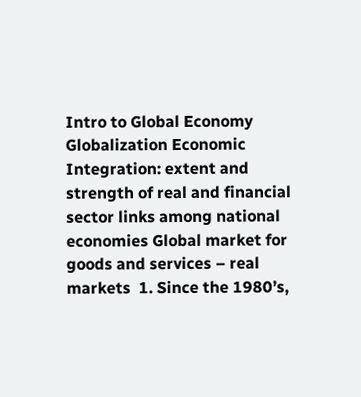Intro to Global Economy Globalization Economic Integration: extent and strength of real and financial sector links among national  economies Global market for goods and services – real markets  1. Since the 1980’s,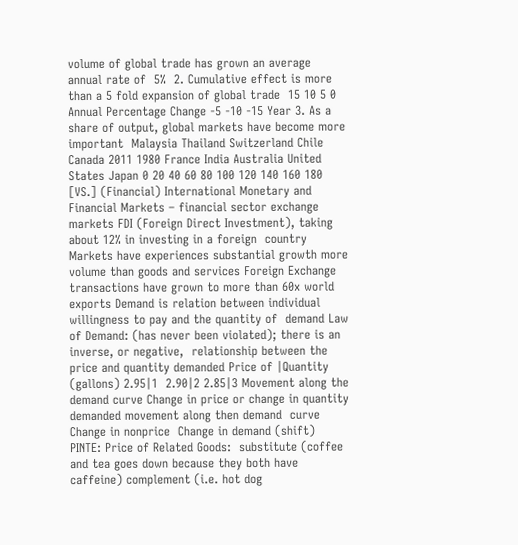volume of global trade has grown an average annual rate of  5%  2. Cumulative effect is more than a 5 fold expansion of global trade  15 10 5 0 Annual Percentage Change -5 -10 -15 Year 3. As a share of output, global markets have become more important  Malaysia Thailand Switzerland Chile Canada 2011 1980 France India Australia United States Japan 0 20 40 60 80 100 120 140 160 180 [VS.] (Financial) International Monetary and Financial Markets – financial sector exchange markets FDI (Foreign Direct Investment), taking about 12% in investing in a foreign  country Markets have experiences substantial growth more volume than goods and services Foreign Exchange transactions have grown to more than 60x world exports Demand is relation between individual willingness to pay and the quantity of  demand Law of Demand: (has never been violated); there is an inverse, or negative,  relationship between the price and quantity demanded Price of |Quantity (gallons) 2.95|1  2.90|2 2.85|3 Movement along the demand curve Change in price or change in quantity demanded movement along then demand  curve Change in nonprice  Change in demand (shift)  PINTE: Price of Related Goods:  substitute (coffee and tea goes down because they both have caffeine) complement (i.e. hot dog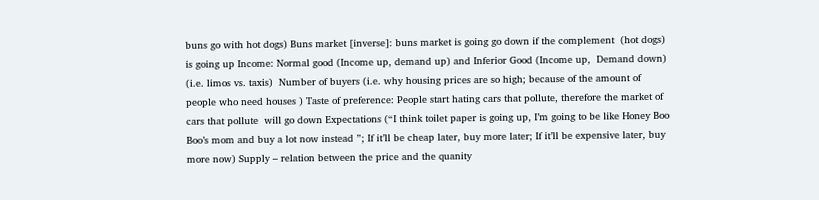buns go with hot dogs) Buns market [inverse]: buns market is going go down if the complement  (hot dogs) is going up Income: Normal good (Income up, demand up) and Inferior Good (Income up,  Demand down) (i.e. limos vs. taxis)  Number of buyers (i.e. why housing prices are so high; because of the amount of  people who need houses ) Taste of preference: People start hating cars that pollute, therefore the market of cars that pollute  will go down Expectations (“I think toilet paper is going up, I’m going to be like Honey Boo  Boo’s mom and buy a lot now instead ”; If it’ll be cheap later, buy more later; If it’ll be expensive later, buy more now) Supply – relation between the price and the quanity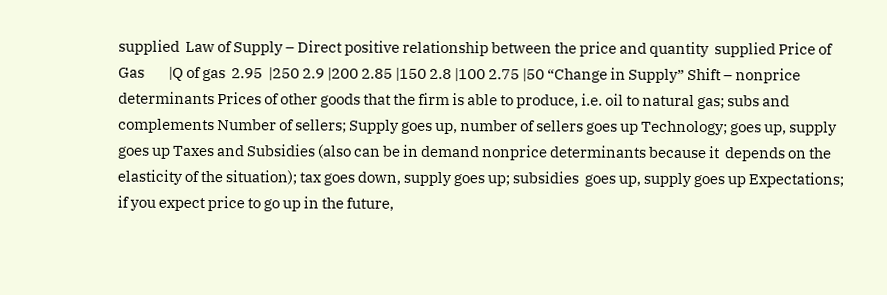supplied  Law of Supply – Direct positive relationship between the price and quantity  supplied Price of Gas        |Q of gas  2.95  |250 2.9 |200 2.85 |150 2.8 |100 2.75 |50 “Change in Supply” Shift – nonprice determinants Prices of other goods that the firm is able to produce, i.e. oil to natural gas; subs and complements Number of sellers; Supply goes up, number of sellers goes up Technology; goes up, supply goes up Taxes and Subsidies (also can be in demand nonprice determinants because it  depends on the elasticity of the situation); tax goes down, supply goes up; subsidies  goes up, supply goes up Expectations; if you expect price to go up in the future,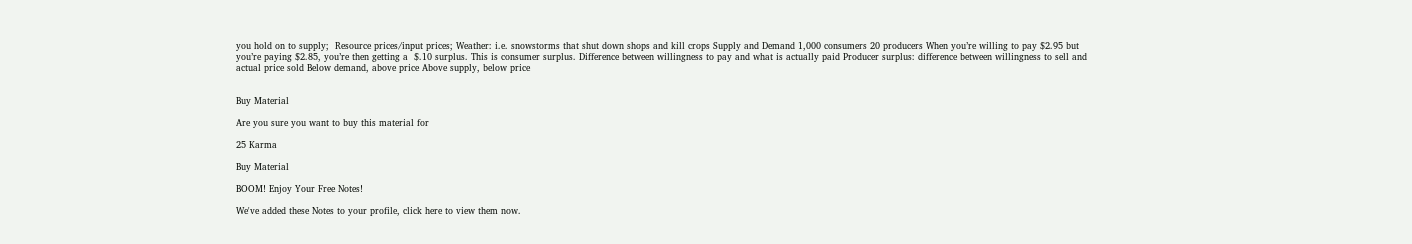you hold on to supply;  Resource prices/input prices; Weather: i.e. snowstorms that shut down shops and kill crops Supply and Demand 1,000 consumers 20 producers When you’re willing to pay $2.95 but you’re paying $2.85, you’re then getting a  $.10 surplus. This is consumer surplus. Difference between willingness to pay and what is actually paid Producer surplus: difference between willingness to sell and actual price sold Below demand, above price Above supply, below price


Buy Material

Are you sure you want to buy this material for

25 Karma

Buy Material

BOOM! Enjoy Your Free Notes!

We've added these Notes to your profile, click here to view them now.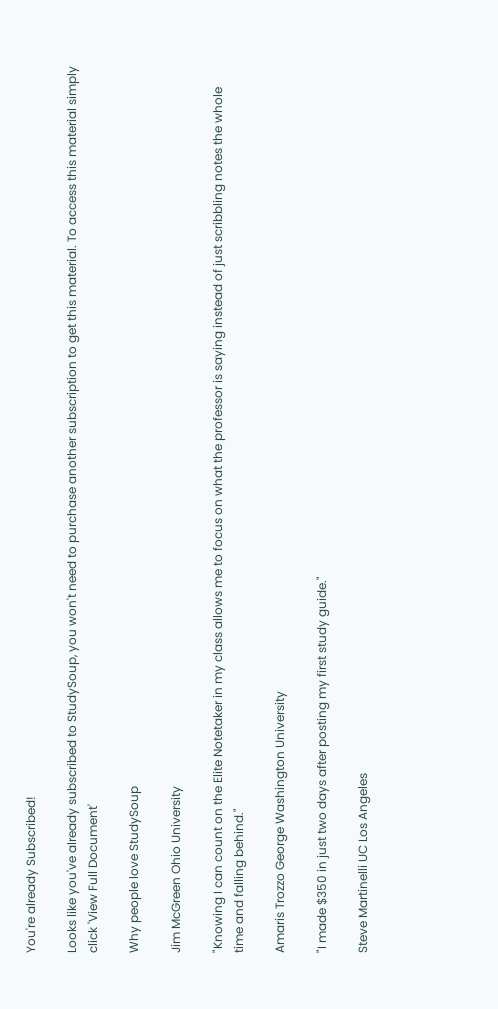You're already Subscribed!

Looks like you've already subscribed to StudySoup, you won't need to purchase another subscription to get this material. To access this material simply click 'View Full Document'

Why people love StudySoup

Jim McGreen Ohio University

"Knowing I can count on the Elite Notetaker in my class allows me to focus on what the professor is saying instead of just scribbling notes the whole time and falling behind."

Amaris Trozzo George Washington University

"I made $350 in just two days after posting my first study guide."

Steve Martinelli UC Los Angeles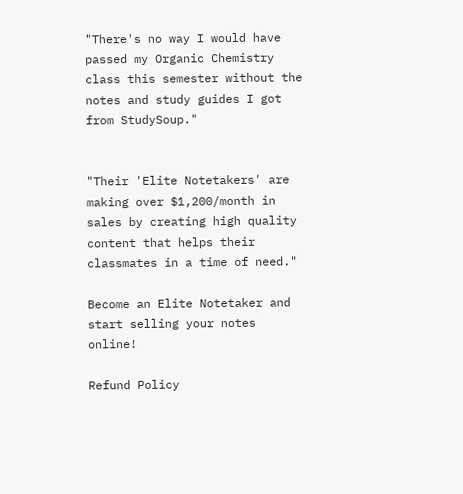"There's no way I would have passed my Organic Chemistry class this semester without the notes and study guides I got from StudySoup."


"Their 'Elite Notetakers' are making over $1,200/month in sales by creating high quality content that helps their classmates in a time of need."

Become an Elite Notetaker and start selling your notes online!

Refund Policy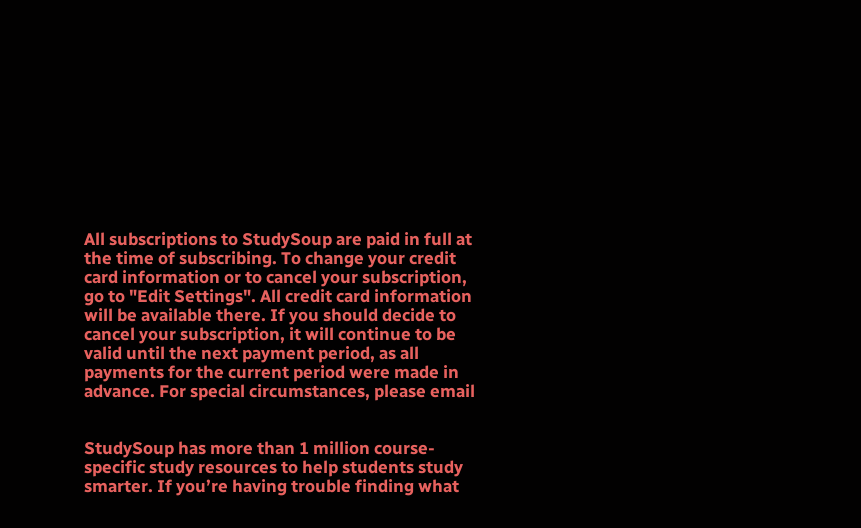All subscriptions to StudySoup are paid in full at the time of subscribing. To change your credit card information or to cancel your subscription, go to "Edit Settings". All credit card information will be available there. If you should decide to cancel your subscription, it will continue to be valid until the next payment period, as all payments for the current period were made in advance. For special circumstances, please email


StudySoup has more than 1 million course-specific study resources to help students study smarter. If you’re having trouble finding what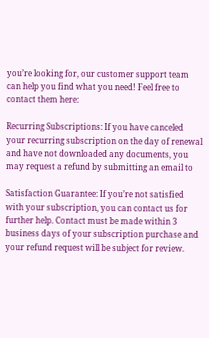you’re looking for, our customer support team can help you find what you need! Feel free to contact them here:

Recurring Subscriptions: If you have canceled your recurring subscription on the day of renewal and have not downloaded any documents, you may request a refund by submitting an email to

Satisfaction Guarantee: If you’re not satisfied with your subscription, you can contact us for further help. Contact must be made within 3 business days of your subscription purchase and your refund request will be subject for review.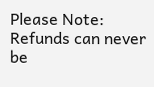Please Note: Refunds can never be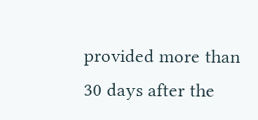provided more than 30 days after the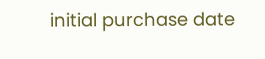initial purchase date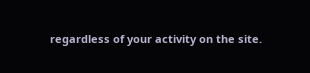regardless of your activity on the site.